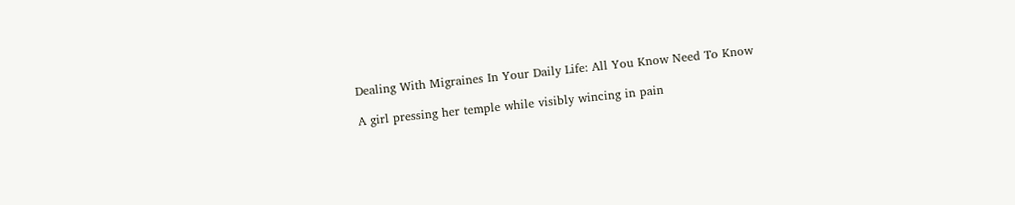Dealing With Migraines In Your Daily Life: All You Know Need To Know

A girl pressing her temple while visibly wincing in pain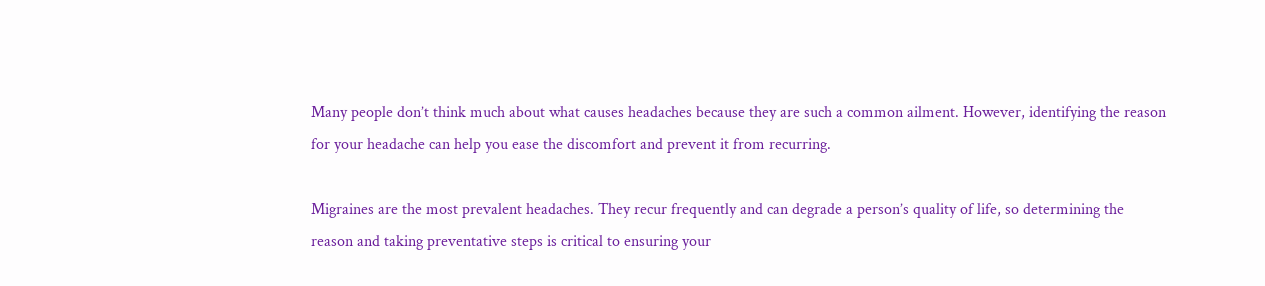Many people don’t think much about what causes headaches because they are such a common ailment. However, identifying the reason for your headache can help you ease the discomfort and prevent it from recurring.

Migraines are the most prevalent headaches. They recur frequently and can degrade a person’s quality of life, so determining the reason and taking preventative steps is critical to ensuring your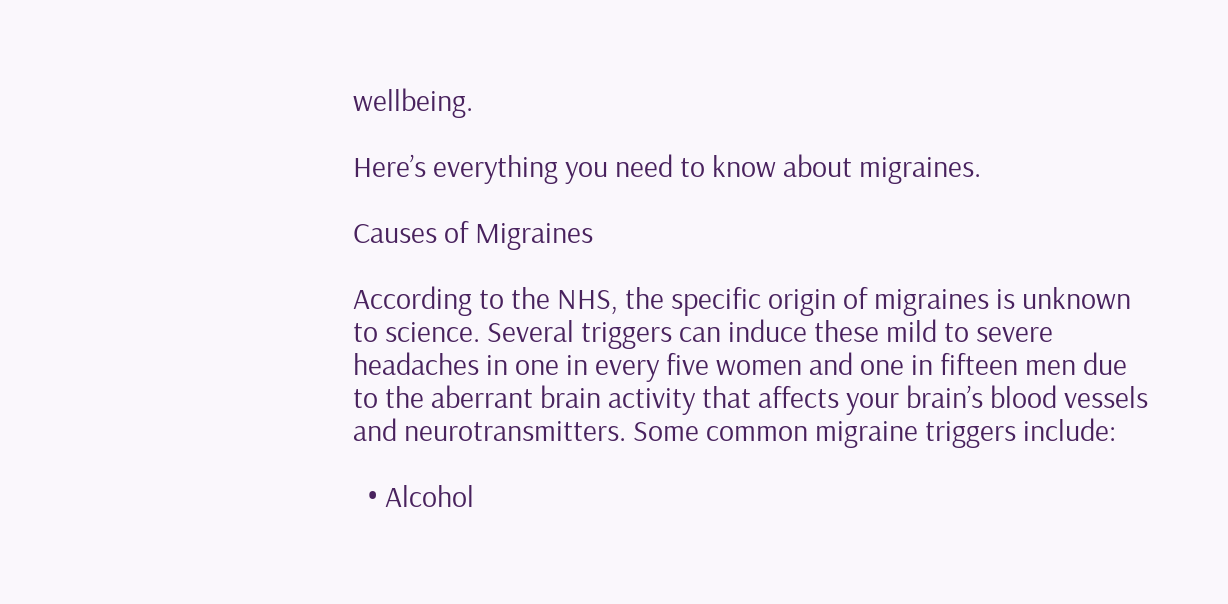wellbeing.

Here’s everything you need to know about migraines.

Causes of Migraines

According to the NHS, the specific origin of migraines is unknown to science. Several triggers can induce these mild to severe headaches in one in every five women and one in fifteen men due to the aberrant brain activity that affects your brain’s blood vessels and neurotransmitters. Some common migraine triggers include:

  • Alcohol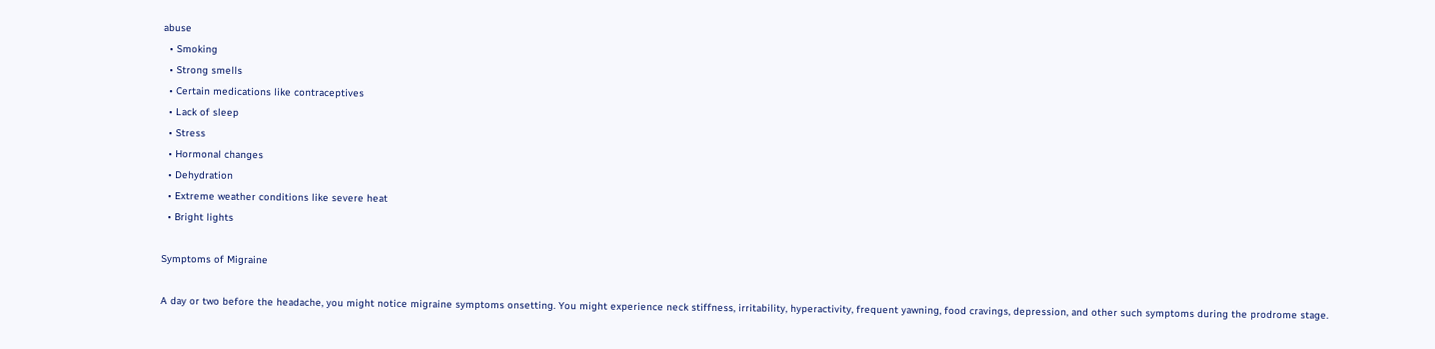abuse
  • Smoking
  • Strong smells
  • Certain medications like contraceptives
  • Lack of sleep
  • Stress
  • Hormonal changes
  • Dehydration
  • Extreme weather conditions like severe heat
  • Bright lights

Symptoms of Migraine

A day or two before the headache, you might notice migraine symptoms onsetting. You might experience neck stiffness, irritability, hyperactivity, frequent yawning, food cravings, depression, and other such symptoms during the prodrome stage.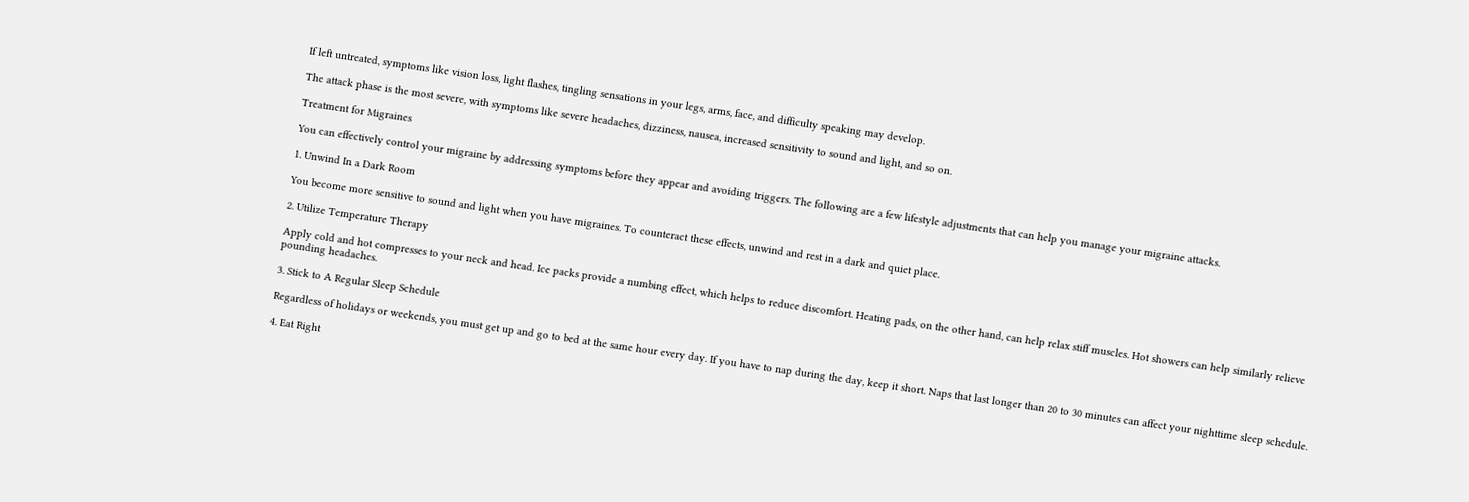If left untreated, symptoms like vision loss, light flashes, tingling sensations in your legs, arms, face, and difficulty speaking may develop.

The attack phase is the most severe, with symptoms like severe headaches, dizziness, nausea, increased sensitivity to sound and light, and so on.

Treatment for Migraines

You can effectively control your migraine by addressing symptoms before they appear and avoiding triggers. The following are a few lifestyle adjustments that can help you manage your migraine attacks.

1. Unwind In a Dark Room

You become more sensitive to sound and light when you have migraines. To counteract these effects, unwind and rest in a dark and quiet place.

2. Utilize Temperature Therapy

Apply cold and hot compresses to your neck and head. Ice packs provide a numbing effect, which helps to reduce discomfort. Heating pads, on the other hand, can help relax stiff muscles. Hot showers can help similarly relieve pounding headaches.

3. Stick to A Regular Sleep Schedule

Regardless of holidays or weekends, you must get up and go to bed at the same hour every day. If you have to nap during the day, keep it short. Naps that last longer than 20 to 30 minutes can affect your nighttime sleep schedule.

4. Eat Right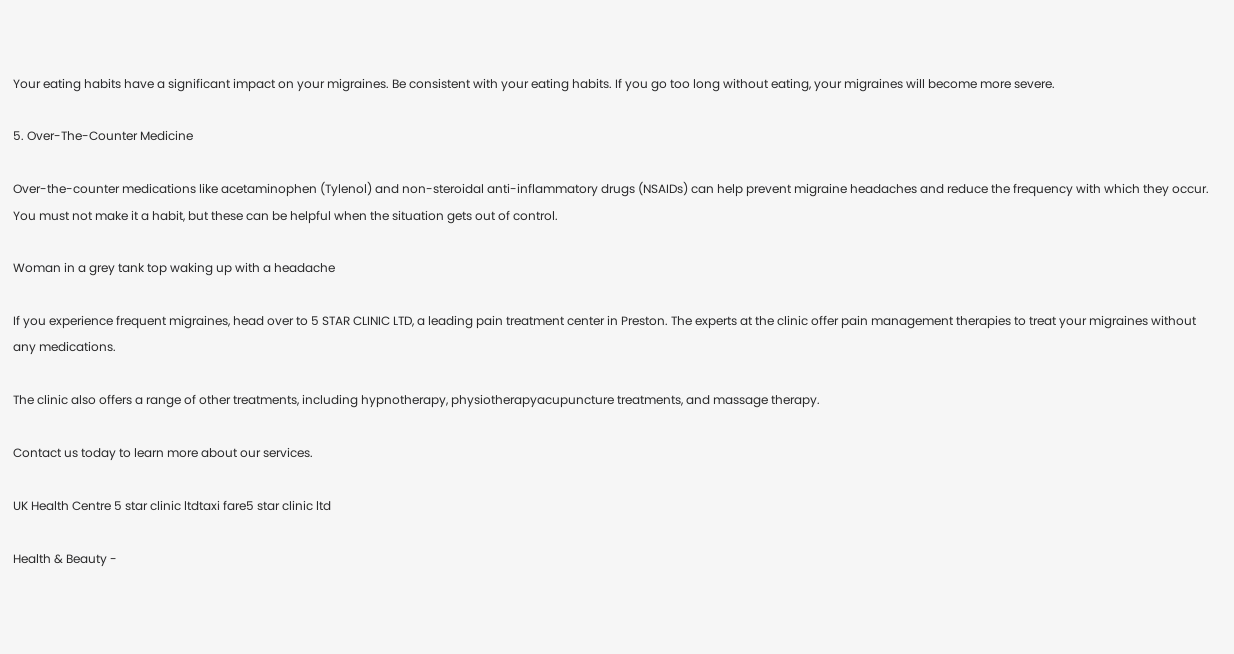Your eating habits have a significant impact on your migraines. Be consistent with your eating habits. If you go too long without eating, your migraines will become more severe.

5. Over-The-Counter Medicine

Over-the-counter medications like acetaminophen (Tylenol) and non-steroidal anti-inflammatory drugs (NSAIDs) can help prevent migraine headaches and reduce the frequency with which they occur. You must not make it a habit, but these can be helpful when the situation gets out of control.

Woman in a grey tank top waking up with a headache

If you experience frequent migraines, head over to 5 STAR CLINIC LTD, a leading pain treatment center in Preston. The experts at the clinic offer pain management therapies to treat your migraines without any medications.

The clinic also offers a range of other treatments, including hypnotherapy, physiotherapyacupuncture treatments, and massage therapy.

Contact us today to learn more about our services.

UK Health Centre 5 star clinic ltdtaxi fare5 star clinic ltd

Health & Beauty -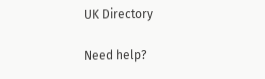UK Directory

Need help?